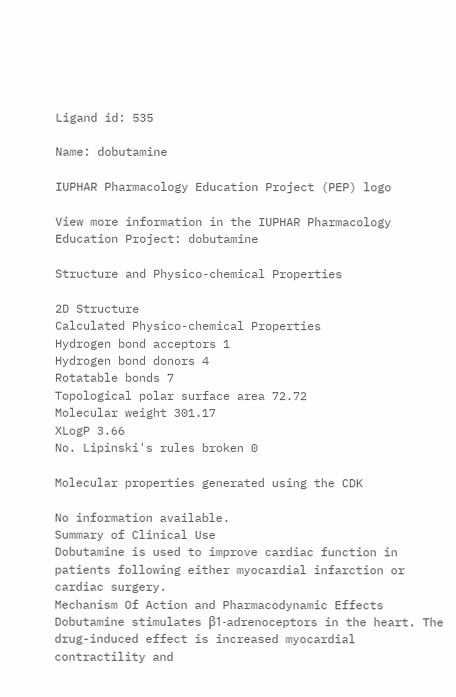Ligand id: 535

Name: dobutamine

IUPHAR Pharmacology Education Project (PEP) logo

View more information in the IUPHAR Pharmacology Education Project: dobutamine

Structure and Physico-chemical Properties

2D Structure
Calculated Physico-chemical Properties
Hydrogen bond acceptors 1
Hydrogen bond donors 4
Rotatable bonds 7
Topological polar surface area 72.72
Molecular weight 301.17
XLogP 3.66
No. Lipinski's rules broken 0

Molecular properties generated using the CDK

No information available.
Summary of Clinical Use
Dobutamine is used to improve cardiac function in patients following either myocardial infarction or cardiac surgery.
Mechanism Of Action and Pharmacodynamic Effects
Dobutamine stimulates β1-adrenoceptors in the heart. The drug-induced effect is increased myocardial contractility and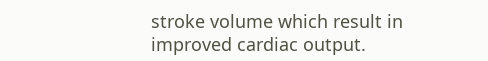stroke volume which result in improved cardiac output.